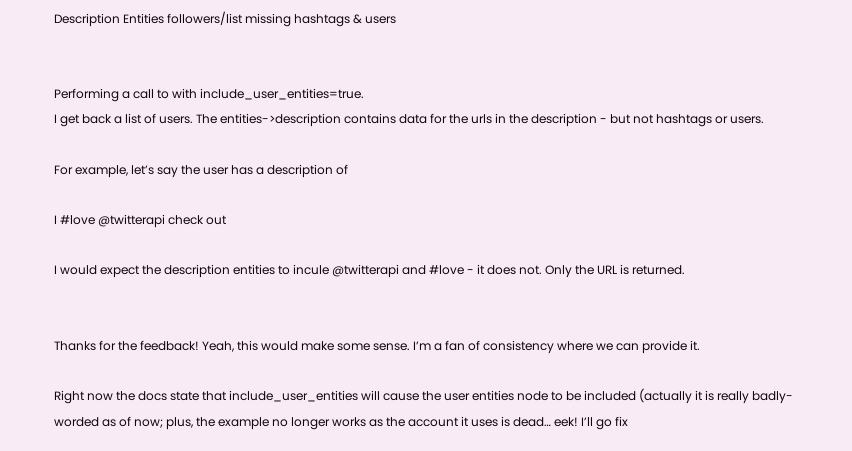Description Entities followers/list missing hashtags & users


Performing a call to with include_user_entities=true.
I get back a list of users. The entities->description contains data for the urls in the description - but not hashtags or users.

For example, let’s say the user has a description of

I #love @twitterapi check out

I would expect the description entities to incule @twitterapi and #love - it does not. Only the URL is returned.


Thanks for the feedback! Yeah, this would make some sense. I’m a fan of consistency where we can provide it.

Right now the docs state that include_user_entities will cause the user entities node to be included (actually it is really badly-worded as of now; plus, the example no longer works as the account it uses is dead… eek! I’ll go fix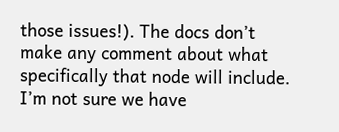those issues!). The docs don’t make any comment about what specifically that node will include. I’m not sure we have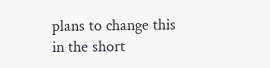plans to change this in the short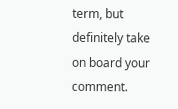term, but definitely take on board your comment.